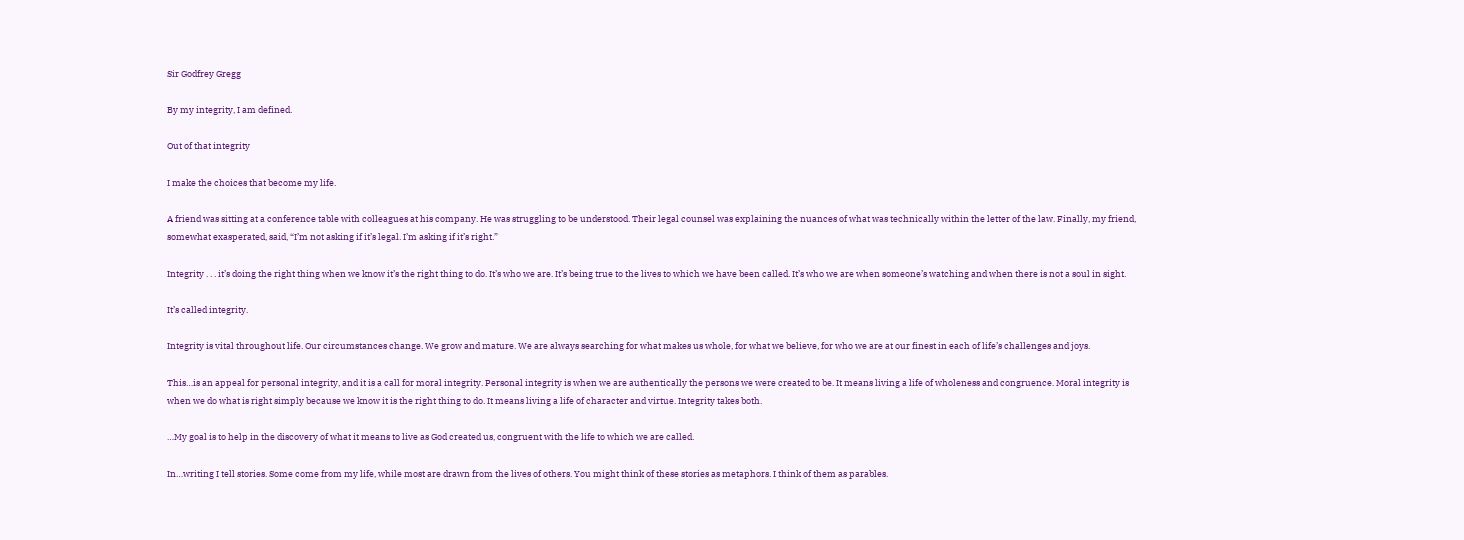Sir Godfrey Gregg

By my integrity, I am defined.

Out of that integrity

I make the choices that become my life.

A friend was sitting at a conference table with colleagues at his company. He was struggling to be understood. Their legal counsel was explaining the nuances of what was technically within the letter of the law. Finally, my friend, somewhat exasperated, said, “I’m not asking if it’s legal. I’m asking if it’s right.”

Integrity . . . it’s doing the right thing when we know it’s the right thing to do. It’s who we are. It’s being true to the lives to which we have been called. It’s who we are when someone’s watching and when there is not a soul in sight.

It’s called integrity.

Integrity is vital throughout life. Our circumstances change. We grow and mature. We are always searching for what makes us whole, for what we believe, for who we are at our finest in each of life’s challenges and joys.

This…is an appeal for personal integrity, and it is a call for moral integrity. Personal integrity is when we are authentically the persons we were created to be. It means living a life of wholeness and congruence. Moral integrity is when we do what is right simply because we know it is the right thing to do. It means living a life of character and virtue. Integrity takes both.

…My goal is to help in the discovery of what it means to live as God created us, congruent with the life to which we are called.

In…writing I tell stories. Some come from my life, while most are drawn from the lives of others. You might think of these stories as metaphors. I think of them as parables.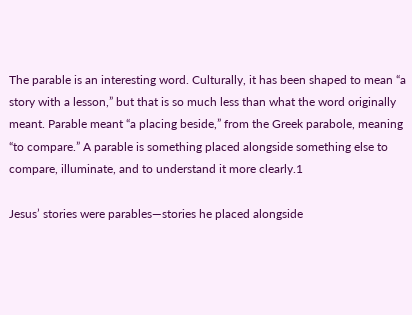The parable is an interesting word. Culturally, it has been shaped to mean “a story with a lesson,” but that is so much less than what the word originally meant. Parable meant “a placing beside,” from the Greek parabole, meaning “to compare.” A parable is something placed alongside something else to compare, illuminate, and to understand it more clearly.1

Jesus’ stories were parables—stories he placed alongside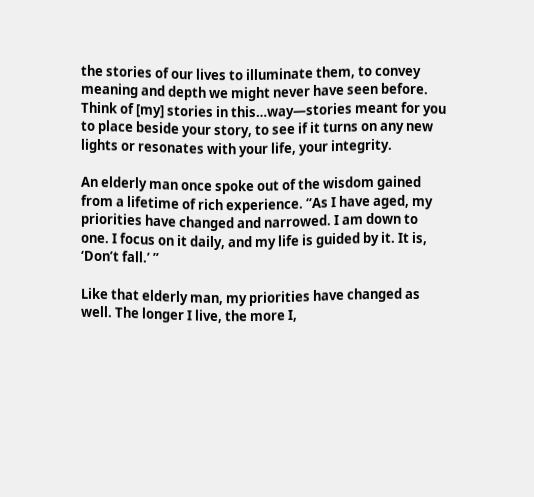the stories of our lives to illuminate them, to convey meaning and depth we might never have seen before. Think of [my] stories in this…way—stories meant for you to place beside your story, to see if it turns on any new lights or resonates with your life, your integrity.

An elderly man once spoke out of the wisdom gained from a lifetime of rich experience. “As I have aged, my priorities have changed and narrowed. I am down to one. I focus on it daily, and my life is guided by it. It is, ‘Don’t fall.’ ”

Like that elderly man, my priorities have changed as well. The longer I live, the more I,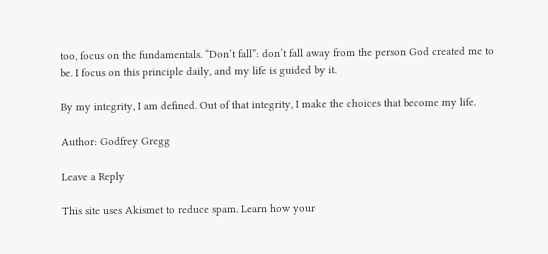too, focus on the fundamentals. “Don’t fall”: don’t fall away from the person God created me to be. I focus on this principle daily, and my life is guided by it.

By my integrity, I am defined. Out of that integrity, I make the choices that become my life.

Author: Godfrey Gregg

Leave a Reply

This site uses Akismet to reduce spam. Learn how your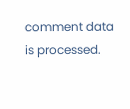comment data is processed.